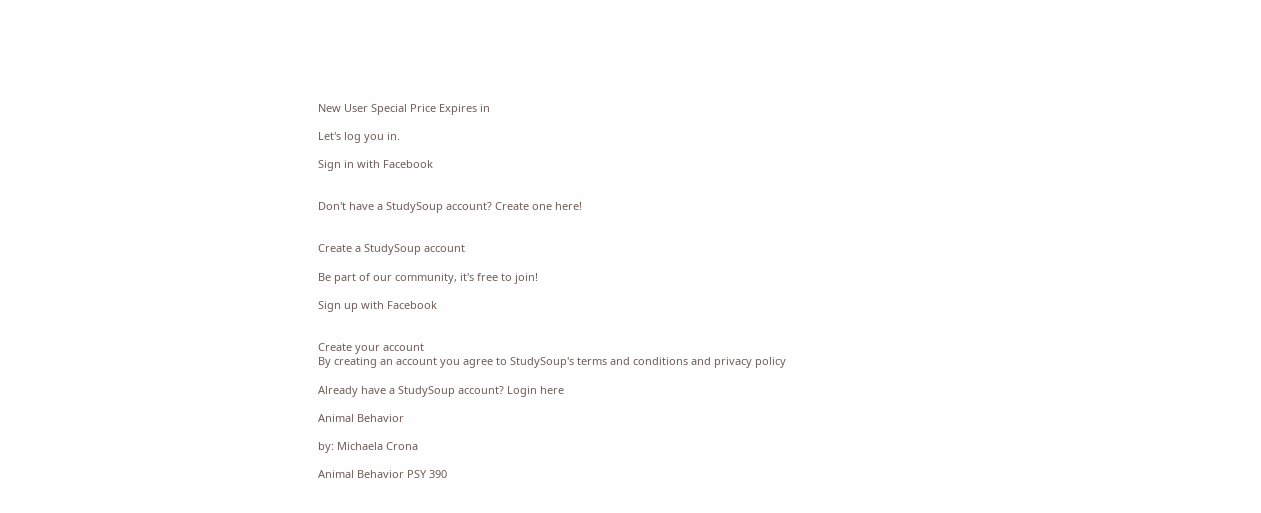New User Special Price Expires in

Let's log you in.

Sign in with Facebook


Don't have a StudySoup account? Create one here!


Create a StudySoup account

Be part of our community, it's free to join!

Sign up with Facebook


Create your account
By creating an account you agree to StudySoup's terms and conditions and privacy policy

Already have a StudySoup account? Login here

Animal Behavior

by: Michaela Crona

Animal Behavior PSY 390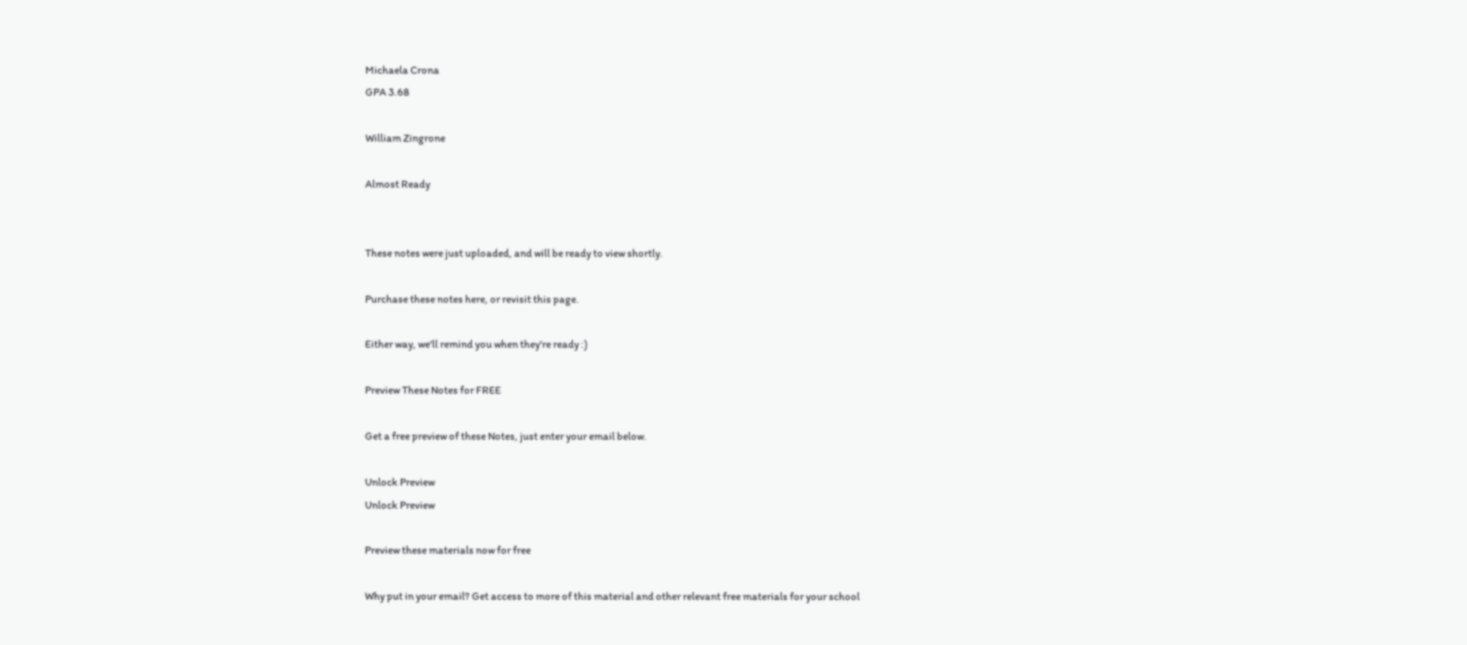Michaela Crona
GPA 3.68

William Zingrone

Almost Ready


These notes were just uploaded, and will be ready to view shortly.

Purchase these notes here, or revisit this page.

Either way, we'll remind you when they're ready :)

Preview These Notes for FREE

Get a free preview of these Notes, just enter your email below.

Unlock Preview
Unlock Preview

Preview these materials now for free

Why put in your email? Get access to more of this material and other relevant free materials for your school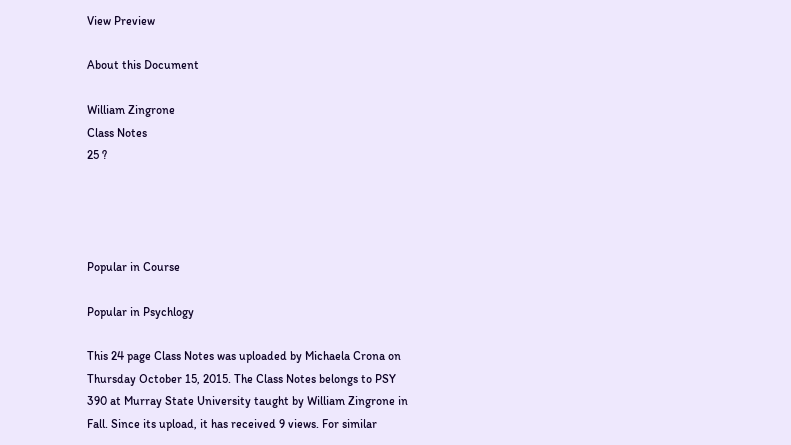View Preview

About this Document

William Zingrone
Class Notes
25 ?




Popular in Course

Popular in Psychlogy

This 24 page Class Notes was uploaded by Michaela Crona on Thursday October 15, 2015. The Class Notes belongs to PSY 390 at Murray State University taught by William Zingrone in Fall. Since its upload, it has received 9 views. For similar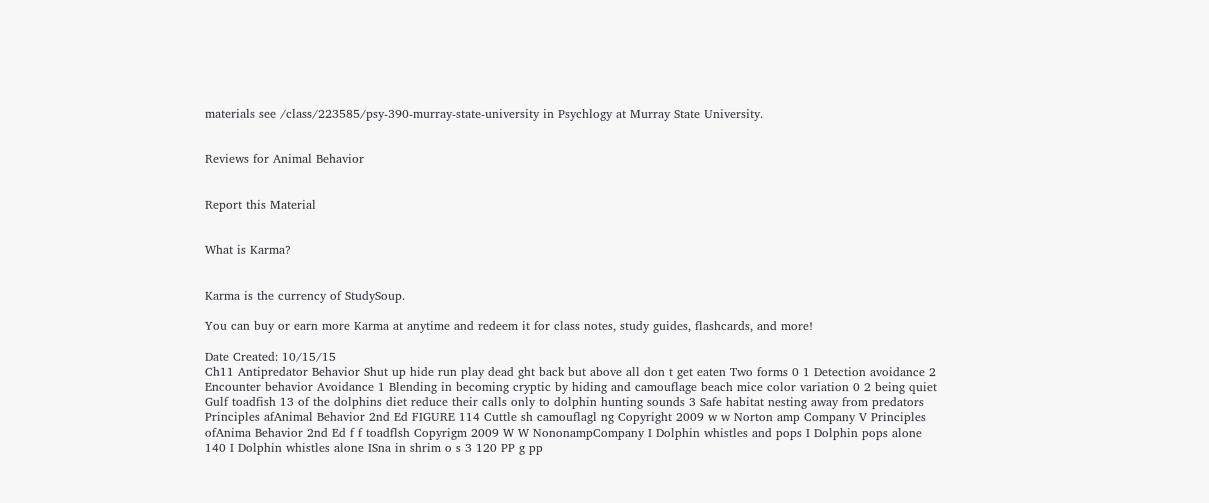materials see /class/223585/psy-390-murray-state-university in Psychlogy at Murray State University.


Reviews for Animal Behavior


Report this Material


What is Karma?


Karma is the currency of StudySoup.

You can buy or earn more Karma at anytime and redeem it for class notes, study guides, flashcards, and more!

Date Created: 10/15/15
Ch11 Antipredator Behavior Shut up hide run play dead ght back but above all don t get eaten Two forms 0 1 Detection avoidance 2 Encounter behavior Avoidance 1 Blending in becoming cryptic by hiding and camouflage beach mice color variation 0 2 being quiet Gulf toadfish 13 of the dolphins diet reduce their calls only to dolphin hunting sounds 3 Safe habitat nesting away from predators Principles afAnimal Behavior 2nd Ed FIGURE 114 Cuttle sh camouflagl ng Copyright 2009 w w Norton amp Company V Principles ofAnima Behavior 2nd Ed f f toadflsh Copyrigm 2009 W W NononampCompany I Dolphin whistles and pops I Dolphin pops alone 140 I Dolphin whistles alone ISna in shrim o s 3 120 PP g pp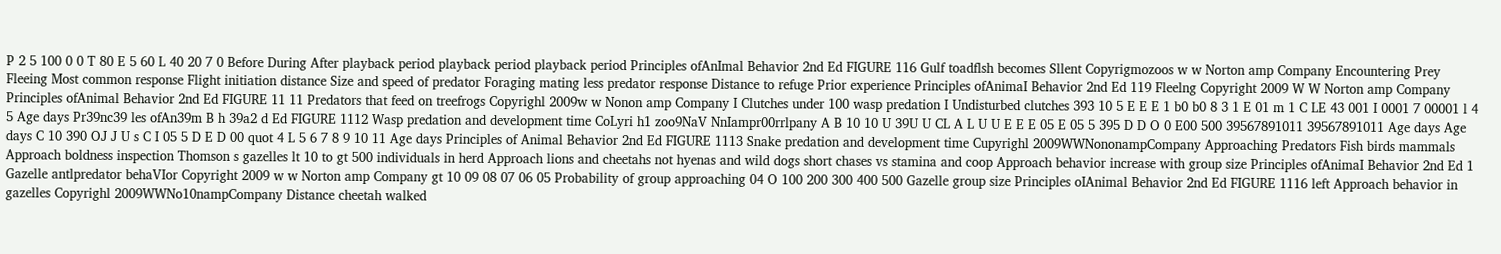P 2 5 100 0 0 T 80 E 5 60 L 40 20 7 0 Before During After playback period playback period playback period Principles ofAnImal Behavior 2nd Ed FIGURE 116 Gulf toadflsh becomes Sllent Copyrigmozoos w w Norton amp Company Encountering Prey Fleeing Most common response Flight initiation distance Size and speed of predator Foraging mating less predator response Distance to refuge Prior experience Principles ofAnimaI Behavior 2nd Ed 119 Fleelng Copyright 2009 W W Norton amp Company Principles ofAnimal Behavior 2nd Ed FIGURE 11 11 Predators that feed on treefrogs Copyrighl 2009w w Nonon amp Company I Clutches under 100 wasp predation I Undisturbed clutches 393 10 5 E E E 1 b0 b0 8 3 1 E 01 m 1 C LE 43 001 I 0001 7 00001 l 4 5 Age days Pr39nc39 les ofAn39m B h 39a2 d Ed FIGURE 1112 Wasp predation and development time CoLyri h1 zoo9NaV NnIampr00rrlpany A B 10 10 U 39U U CL A L U U E E E 05 E 05 5 395 D D O 0 E00 500 39567891011 39567891011 Age days Age days C 10 390 OJ J U s C I 05 5 D E D 00 quot 4 L 5 6 7 8 9 10 11 Age days Principles of Animal Behavior 2nd Ed FIGURE 1113 Snake predation and development time Cupyrighl 2009WWNononampCompany Approaching Predators Fish birds mammals Approach boldness inspection Thomson s gazelles lt 10 to gt 500 individuals in herd Approach lions and cheetahs not hyenas and wild dogs short chases vs stamina and coop Approach behavior increase with group size Principles ofAnimaI Behavior 2nd Ed 1 Gazelle antlpredator behaVIor Copyright 2009 w w Norton amp Company gt 10 09 08 07 06 05 Probability of group approaching 04 O 100 200 300 400 500 Gazelle group size Principles oIAnimal Behavior 2nd Ed FIGURE 1116 left Approach behavior in gazelles Copyrighl 2009WWNo10nampCompany Distance cheetah walked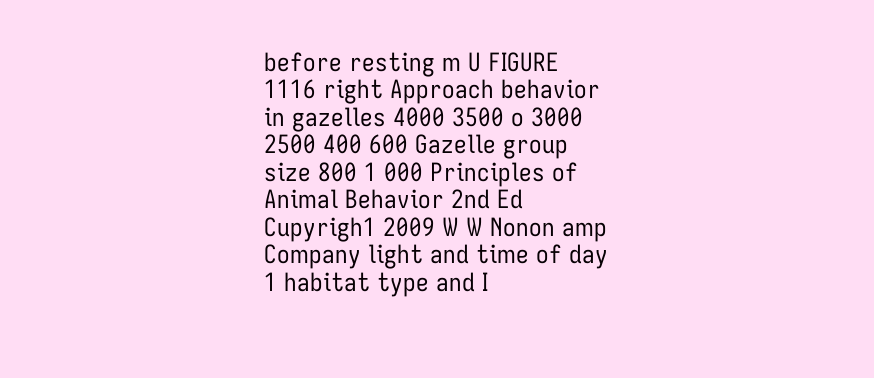before resting m U FIGURE 1116 right Approach behavior in gazelles 4000 3500 o 3000 2500 400 600 Gazelle group size 800 1 000 Principles of Animal Behavior 2nd Ed Cupyrigh1 2009 W W Nonon amp Company light and time of day 1 habitat type and I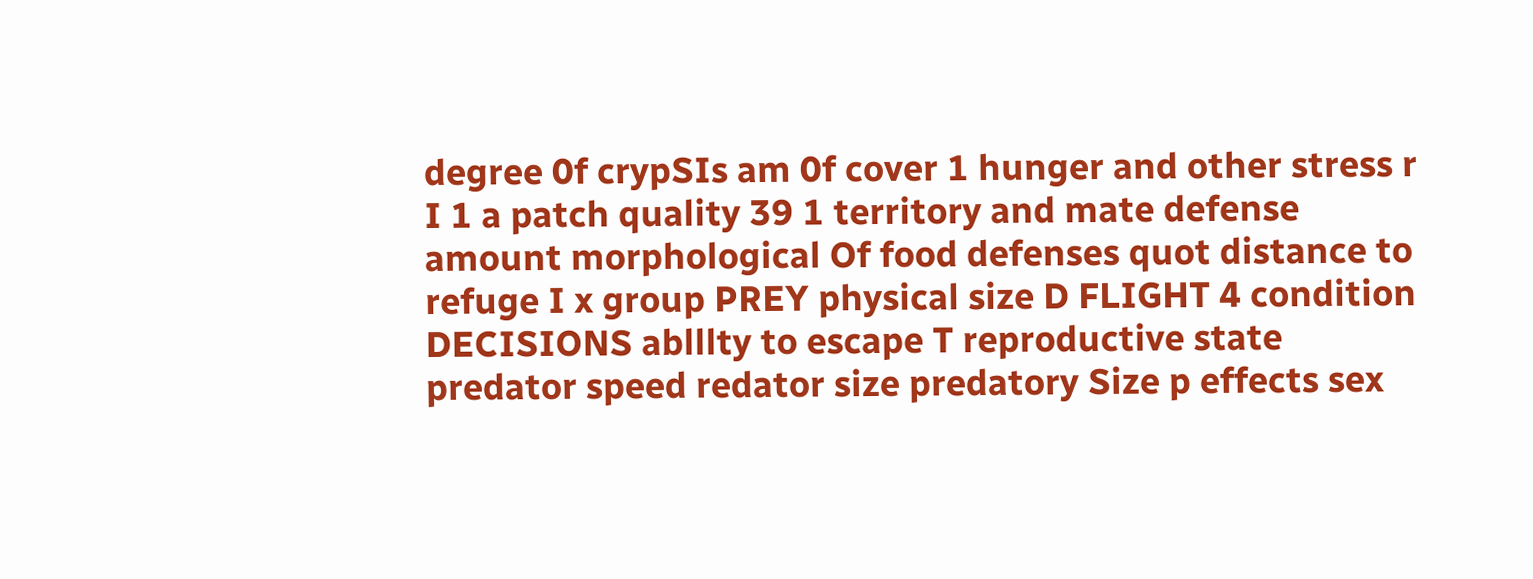degree 0f crypSIs am 0f cover 1 hunger and other stress r I 1 a patch quality 39 1 territory and mate defense amount morphological Of food defenses quot distance to refuge I x group PREY physical size D FLIGHT 4 condition DECISIONS ablllty to escape T reproductive state predator speed redator size predatory Size p effects sex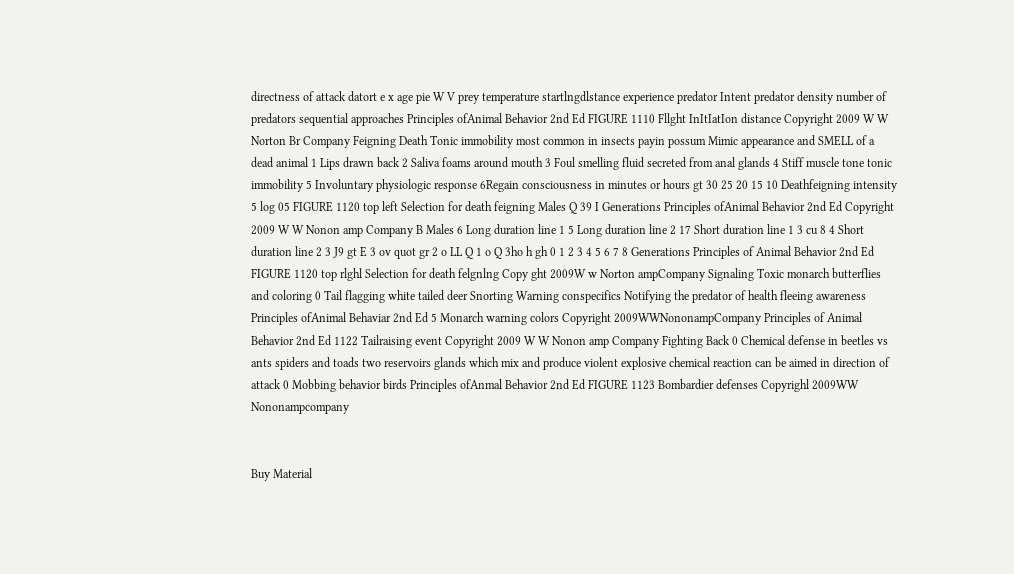directness of attack datort e x age pie W V prey temperature startlngdlstance experience predator Intent predator density number of predators sequential approaches Principles ofAnimal Behavior 2nd Ed FIGURE 1110 Fllght InItIatIon distance Copyright 2009 W W Norton Br Company Feigning Death Tonic immobility most common in insects payin possum Mimic appearance and SMELL of a dead animal 1 Lips drawn back 2 Saliva foams around mouth 3 Foul smelling fluid secreted from anal glands 4 Stiff muscle tone tonic immobility 5 Involuntary physiologic response 6Regain consciousness in minutes or hours gt 30 25 20 15 10 Deathfeigning intensity 5 log 05 FIGURE 1120 top left Selection for death feigning Males Q 39 I Generations Principles ofAnimal Behavior 2nd Ed Copyright 2009 W W Nonon amp Company B Males 6 Long duration line 1 5 Long duration line 2 17 Short duration line 1 3 cu 8 4 Short duration line 2 3 J9 gt E 3 ov quot gr 2 o LL Q 1 o Q 3ho h gh 0 1 2 3 4 5 6 7 8 Generations Principles of Animal Behavior 2nd Ed FIGURE 1120 top rlghl Selection for death felgnlng Copy ght 2009W w Norton ampCompany Signaling Toxic monarch butterflies and coloring 0 Tail flagging white tailed deer Snorting Warning conspecifics Notifying the predator of health fleeing awareness Principles ofAnimal Behaviar 2nd Ed 5 Monarch warning colors Copyright 2009WWNononampCompany Principles of Animal Behavior 2nd Ed 1122 Tailraising event Copyright 2009 W W Nonon amp Company Fighting Back 0 Chemical defense in beetles vs ants spiders and toads two reservoirs glands which mix and produce violent explosive chemical reaction can be aimed in direction of attack 0 Mobbing behavior birds Principles ofAnmal Behavior 2nd Ed FIGURE 1123 Bombardier defenses Copyrighl 2009WW Nononampcompany


Buy Material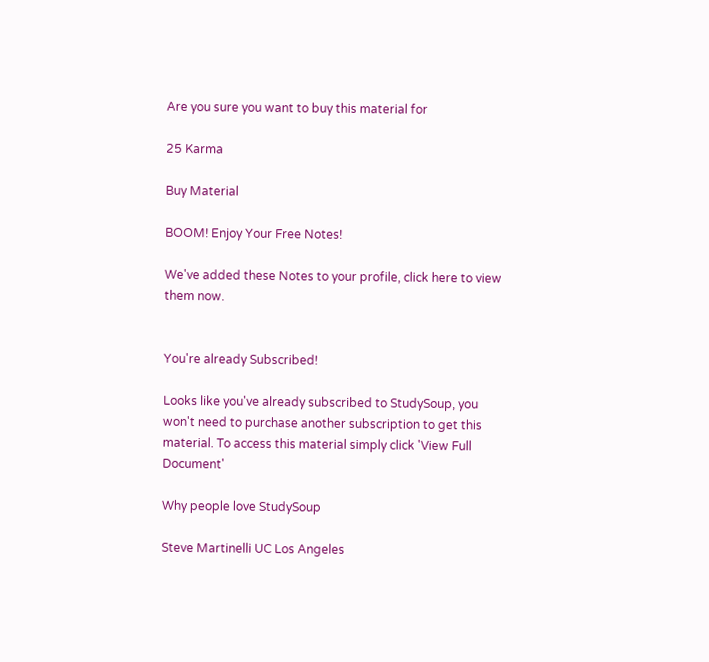Are you sure you want to buy this material for

25 Karma

Buy Material

BOOM! Enjoy Your Free Notes!

We've added these Notes to your profile, click here to view them now.


You're already Subscribed!

Looks like you've already subscribed to StudySoup, you won't need to purchase another subscription to get this material. To access this material simply click 'View Full Document'

Why people love StudySoup

Steve Martinelli UC Los Angeles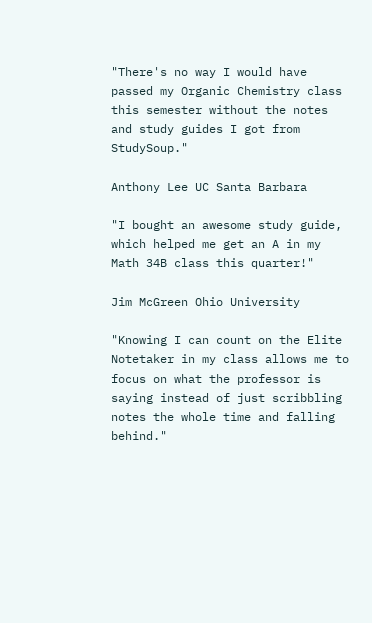"There's no way I would have passed my Organic Chemistry class this semester without the notes and study guides I got from StudySoup."

Anthony Lee UC Santa Barbara

"I bought an awesome study guide, which helped me get an A in my Math 34B class this quarter!"

Jim McGreen Ohio University

"Knowing I can count on the Elite Notetaker in my class allows me to focus on what the professor is saying instead of just scribbling notes the whole time and falling behind."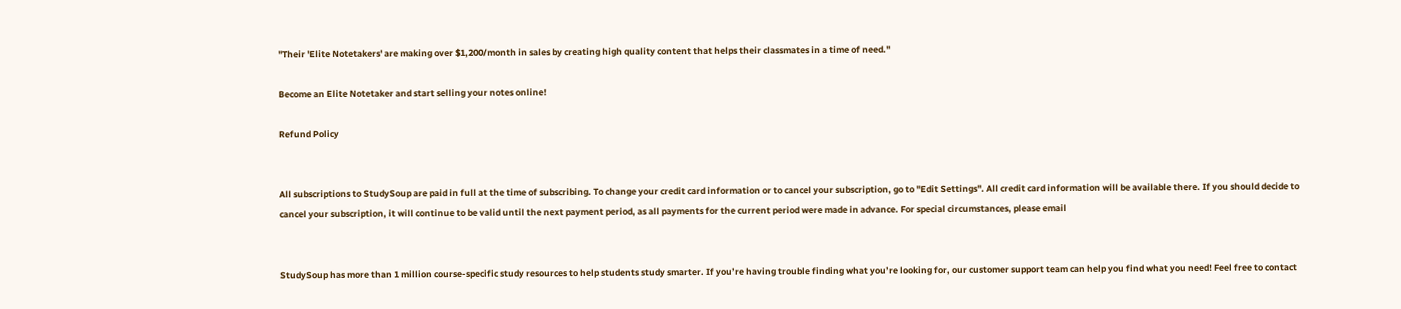"Their 'Elite Notetakers' are making over $1,200/month in sales by creating high quality content that helps their classmates in a time of need."

Become an Elite Notetaker and start selling your notes online!

Refund Policy


All subscriptions to StudySoup are paid in full at the time of subscribing. To change your credit card information or to cancel your subscription, go to "Edit Settings". All credit card information will be available there. If you should decide to cancel your subscription, it will continue to be valid until the next payment period, as all payments for the current period were made in advance. For special circumstances, please email


StudySoup has more than 1 million course-specific study resources to help students study smarter. If you’re having trouble finding what you’re looking for, our customer support team can help you find what you need! Feel free to contact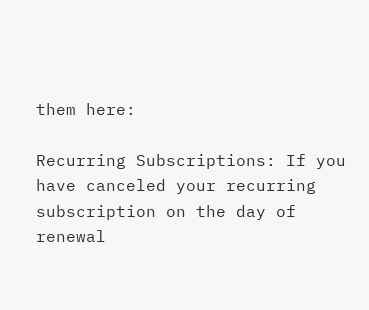them here:

Recurring Subscriptions: If you have canceled your recurring subscription on the day of renewal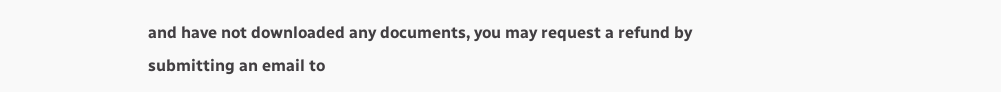and have not downloaded any documents, you may request a refund by submitting an email to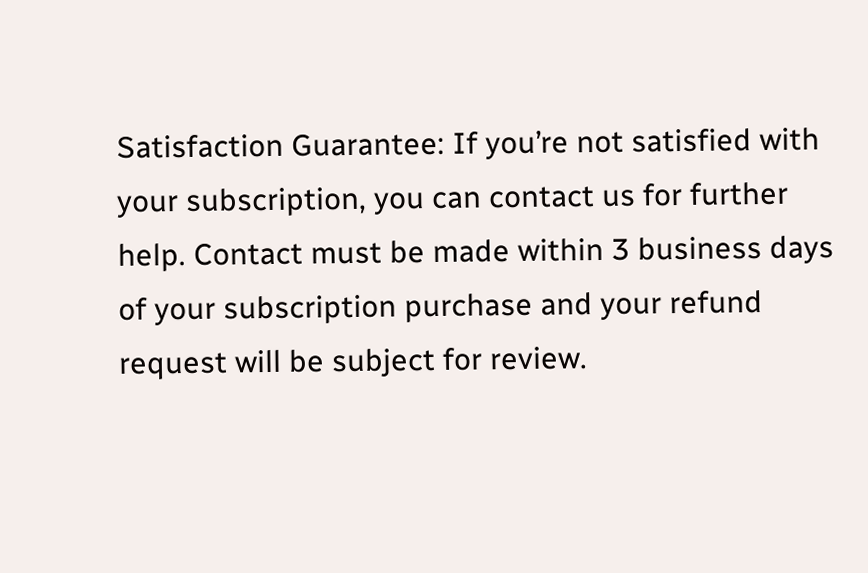Satisfaction Guarantee: If you’re not satisfied with your subscription, you can contact us for further help. Contact must be made within 3 business days of your subscription purchase and your refund request will be subject for review.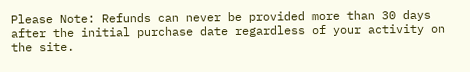Please Note: Refunds can never be provided more than 30 days after the initial purchase date regardless of your activity on the site.